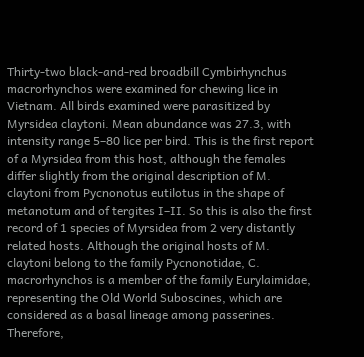Thirty-two black-and-red broadbill Cymbirhynchus macrorhynchos were examined for chewing lice in Vietnam. All birds examined were parasitized by Myrsidea claytoni. Mean abundance was 27.3, with intensity range 5–80 lice per bird. This is the first report of a Myrsidea from this host, although the females differ slightly from the original description of M. claytoni from Pycnonotus eutilotus in the shape of metanotum and of tergites I–II. So this is also the first record of 1 species of Myrsidea from 2 very distantly related hosts. Although the original hosts of M. claytoni belong to the family Pycnonotidae, C. macrorhynchos is a member of the family Eurylaimidae, representing the Old World Suboscines, which are considered as a basal lineage among passerines. Therefore,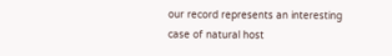our record represents an interesting case of natural host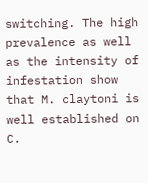switching. The high prevalence as well as the intensity of infestation show that M. claytoni is well established on C.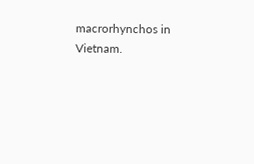macrorhynchos in Vietnam.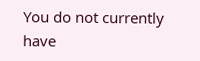You do not currently have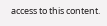access to this content.